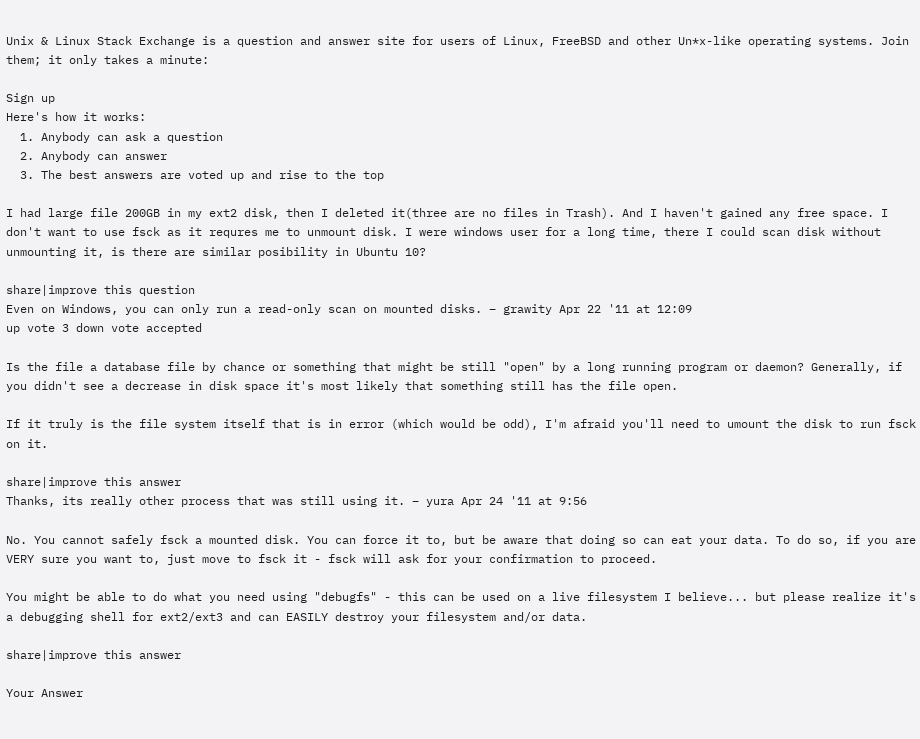Unix & Linux Stack Exchange is a question and answer site for users of Linux, FreeBSD and other Un*x-like operating systems. Join them; it only takes a minute:

Sign up
Here's how it works:
  1. Anybody can ask a question
  2. Anybody can answer
  3. The best answers are voted up and rise to the top

I had large file 200GB in my ext2 disk, then I deleted it(three are no files in Trash). And I haven't gained any free space. I don't want to use fsck as it requres me to unmount disk. I were windows user for a long time, there I could scan disk without unmounting it, is there are similar posibility in Ubuntu 10?

share|improve this question
Even on Windows, you can only run a read-only scan on mounted disks. – grawity Apr 22 '11 at 12:09
up vote 3 down vote accepted

Is the file a database file by chance or something that might be still "open" by a long running program or daemon? Generally, if you didn't see a decrease in disk space it's most likely that something still has the file open.

If it truly is the file system itself that is in error (which would be odd), I'm afraid you'll need to umount the disk to run fsck on it.

share|improve this answer
Thanks, its really other process that was still using it. – yura Apr 24 '11 at 9:56

No. You cannot safely fsck a mounted disk. You can force it to, but be aware that doing so can eat your data. To do so, if you are VERY sure you want to, just move to fsck it - fsck will ask for your confirmation to proceed.

You might be able to do what you need using "debugfs" - this can be used on a live filesystem I believe... but please realize it's a debugging shell for ext2/ext3 and can EASILY destroy your filesystem and/or data.

share|improve this answer

Your Answer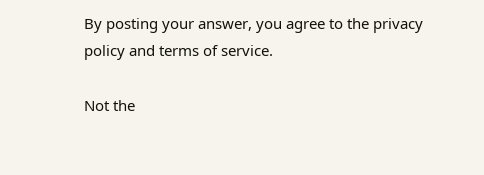By posting your answer, you agree to the privacy policy and terms of service.

Not the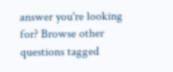answer you're looking for? Browse other questions tagged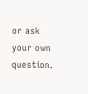or ask your own question.